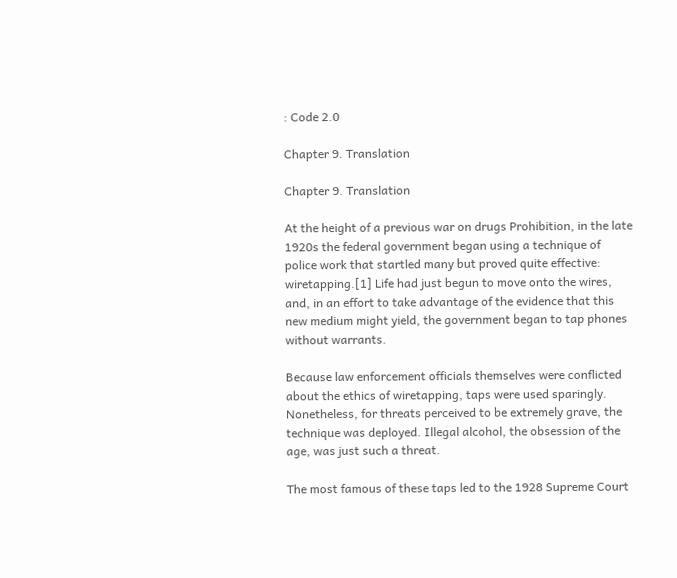: Code 2.0

Chapter 9. Translation

Chapter 9. Translation

At the height of a previous war on drugs Prohibition, in the late 1920s the federal government began using a technique of police work that startled many but proved quite effective: wiretapping.[1] Life had just begun to move onto the wires, and, in an effort to take advantage of the evidence that this new medium might yield, the government began to tap phones without warrants.

Because law enforcement officials themselves were conflicted about the ethics of wiretapping, taps were used sparingly. Nonetheless, for threats perceived to be extremely grave, the technique was deployed. Illegal alcohol, the obsession of the age, was just such a threat.

The most famous of these taps led to the 1928 Supreme Court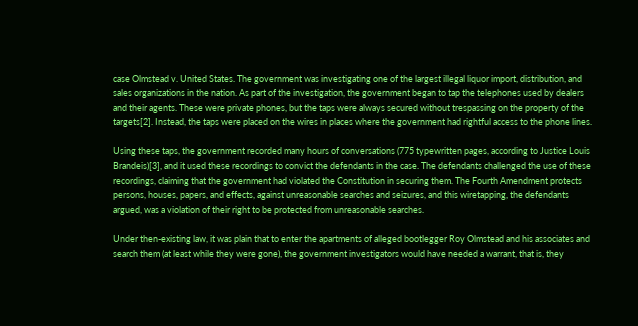case Olmstead v. United States. The government was investigating one of the largest illegal liquor import, distribution, and sales organizations in the nation. As part of the investigation, the government began to tap the telephones used by dealers and their agents. These were private phones, but the taps were always secured without trespassing on the property of the targets[2]. Instead, the taps were placed on the wires in places where the government had rightful access to the phone lines.

Using these taps, the government recorded many hours of conversations (775 typewritten pages, according to Justice Louis Brandeis)[3], and it used these recordings to convict the defendants in the case. The defendants challenged the use of these recordings, claiming that the government had violated the Constitution in securing them. The Fourth Amendment protects persons, houses, papers, and effects, against unreasonable searches and seizures, and this wiretapping, the defendants argued, was a violation of their right to be protected from unreasonable searches.

Under then-existing law, it was plain that to enter the apartments of alleged bootlegger Roy Olmstead and his associates and search them (at least while they were gone), the government investigators would have needed a warrant, that is, they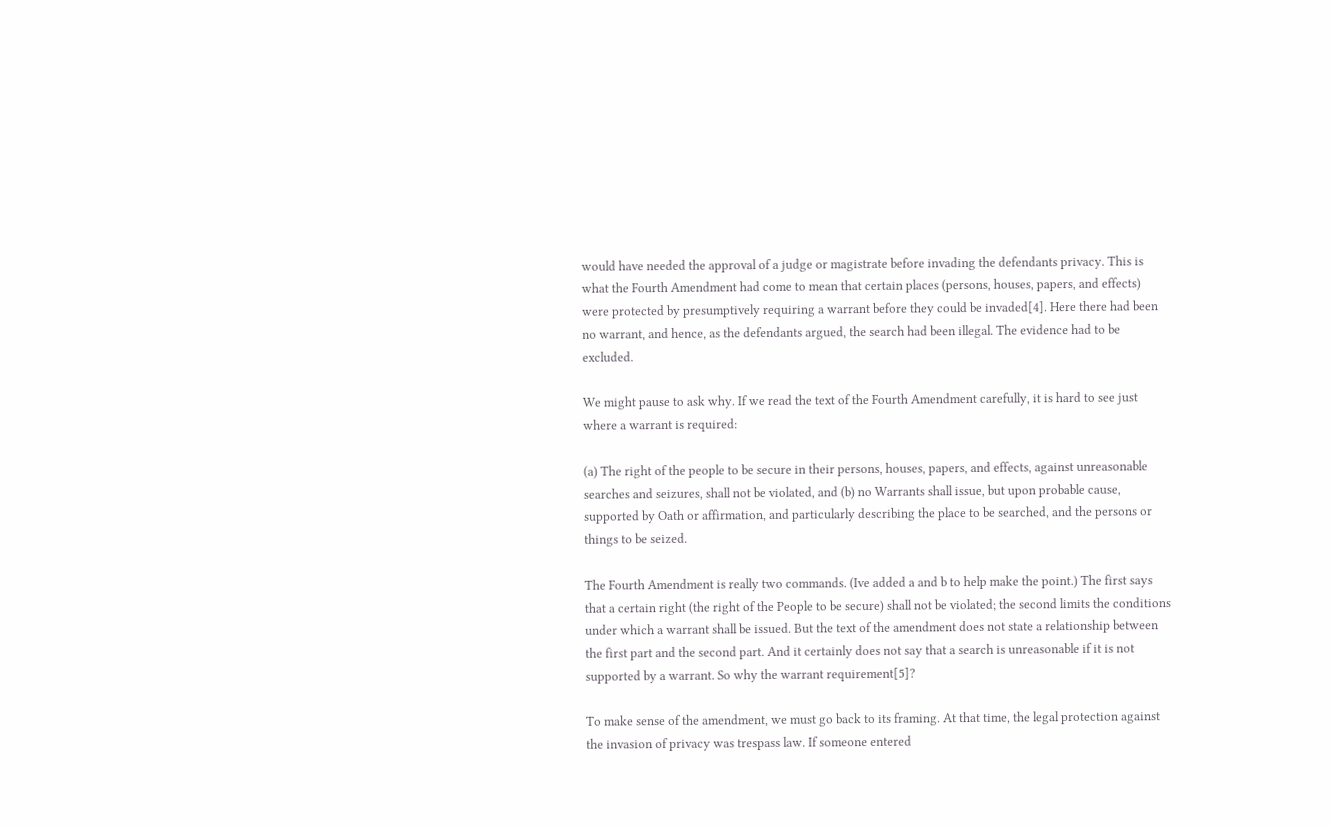would have needed the approval of a judge or magistrate before invading the defendants privacy. This is what the Fourth Amendment had come to mean that certain places (persons, houses, papers, and effects) were protected by presumptively requiring a warrant before they could be invaded[4]. Here there had been no warrant, and hence, as the defendants argued, the search had been illegal. The evidence had to be excluded.

We might pause to ask why. If we read the text of the Fourth Amendment carefully, it is hard to see just where a warrant is required:

(a) The right of the people to be secure in their persons, houses, papers, and effects, against unreasonable searches and seizures, shall not be violated, and (b) no Warrants shall issue, but upon probable cause, supported by Oath or affirmation, and particularly describing the place to be searched, and the persons or things to be seized.

The Fourth Amendment is really two commands. (Ive added a and b to help make the point.) The first says that a certain right (the right of the People to be secure) shall not be violated; the second limits the conditions under which a warrant shall be issued. But the text of the amendment does not state a relationship between the first part and the second part. And it certainly does not say that a search is unreasonable if it is not supported by a warrant. So why the warrant requirement[5]?

To make sense of the amendment, we must go back to its framing. At that time, the legal protection against the invasion of privacy was trespass law. If someone entered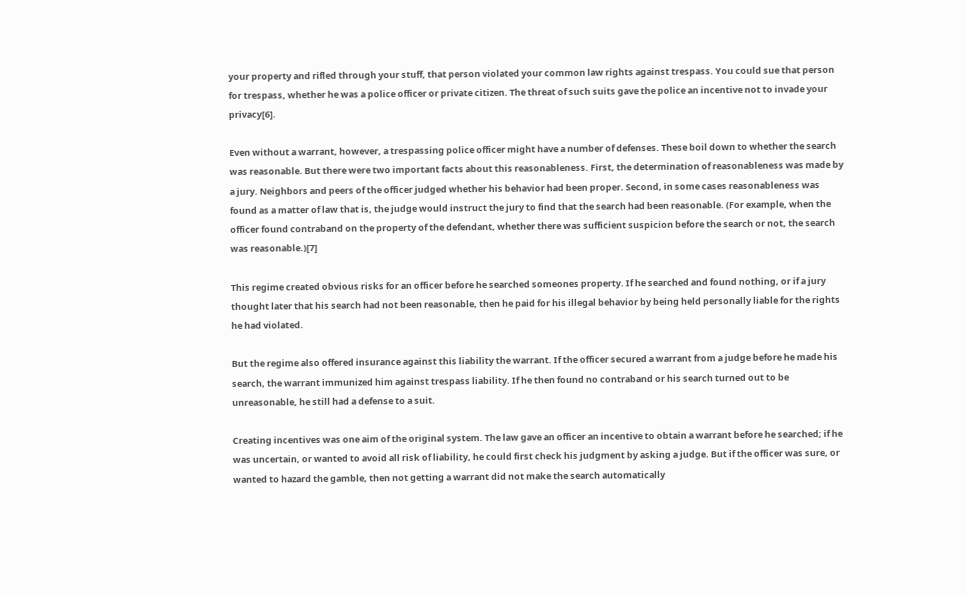your property and rifled through your stuff, that person violated your common law rights against trespass. You could sue that person for trespass, whether he was a police officer or private citizen. The threat of such suits gave the police an incentive not to invade your privacy[6].

Even without a warrant, however, a trespassing police officer might have a number of defenses. These boil down to whether the search was reasonable. But there were two important facts about this reasonableness. First, the determination of reasonableness was made by a jury. Neighbors and peers of the officer judged whether his behavior had been proper. Second, in some cases reasonableness was found as a matter of law that is, the judge would instruct the jury to find that the search had been reasonable. (For example, when the officer found contraband on the property of the defendant, whether there was sufficient suspicion before the search or not, the search was reasonable.)[7]

This regime created obvious risks for an officer before he searched someones property. If he searched and found nothing, or if a jury thought later that his search had not been reasonable, then he paid for his illegal behavior by being held personally liable for the rights he had violated.

But the regime also offered insurance against this liability the warrant. If the officer secured a warrant from a judge before he made his search, the warrant immunized him against trespass liability. If he then found no contraband or his search turned out to be unreasonable, he still had a defense to a suit.

Creating incentives was one aim of the original system. The law gave an officer an incentive to obtain a warrant before he searched; if he was uncertain, or wanted to avoid all risk of liability, he could first check his judgment by asking a judge. But if the officer was sure, or wanted to hazard the gamble, then not getting a warrant did not make the search automatically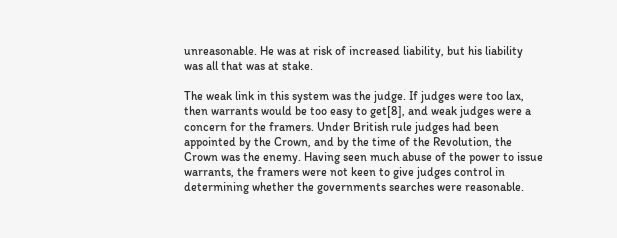unreasonable. He was at risk of increased liability, but his liability was all that was at stake.

The weak link in this system was the judge. If judges were too lax, then warrants would be too easy to get[8], and weak judges were a concern for the framers. Under British rule judges had been appointed by the Crown, and by the time of the Revolution, the Crown was the enemy. Having seen much abuse of the power to issue warrants, the framers were not keen to give judges control in determining whether the governments searches were reasonable.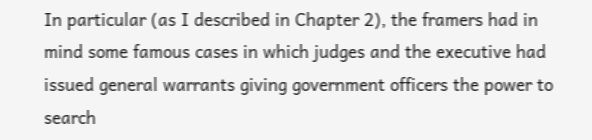In particular (as I described in Chapter 2), the framers had in mind some famous cases in which judges and the executive had issued general warrants giving government officers the power to search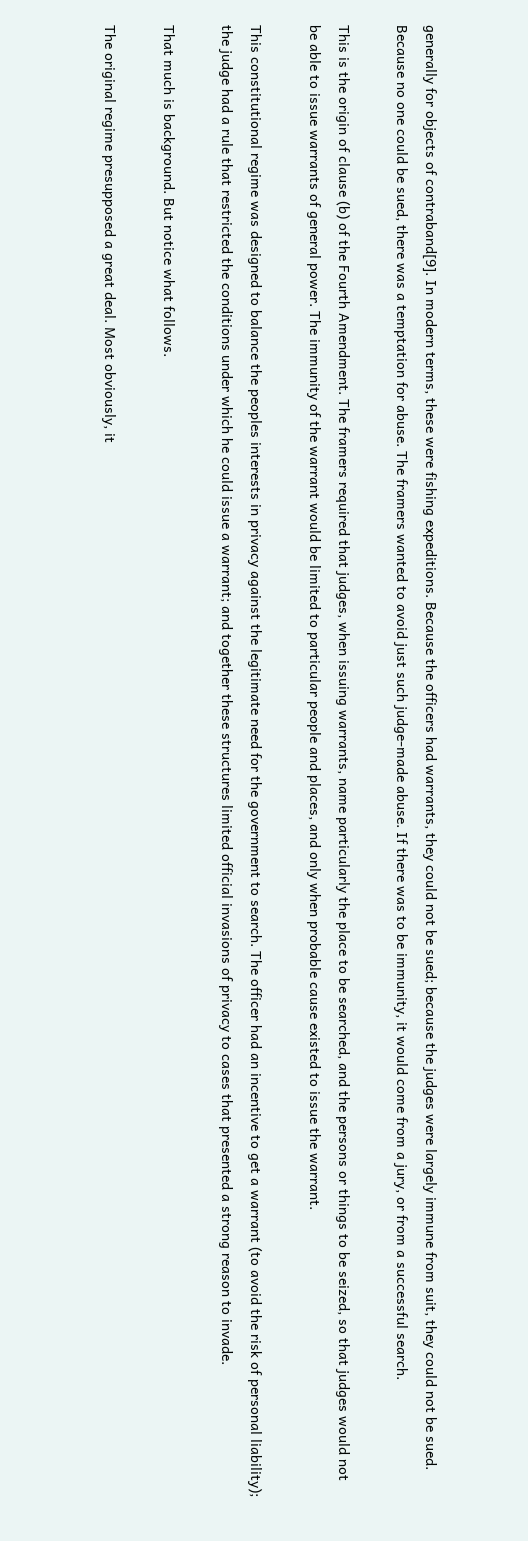generally for objects of contraband[9]. In modern terms, these were fishing expeditions. Because the officers had warrants, they could not be sued; because the judges were largely immune from suit, they could not be sued. Because no one could be sued, there was a temptation for abuse. The framers wanted to avoid just such judge-made abuse. If there was to be immunity, it would come from a jury, or from a successful search.

This is the origin of clause (b) of the Fourth Amendment. The framers required that judges, when issuing warrants, name particularly the place to be searched, and the persons or things to be seized, so that judges would not be able to issue warrants of general power. The immunity of the warrant would be limited to particular people and places, and only when probable cause existed to issue the warrant.

This constitutional regime was designed to balance the peoples interests in privacy against the legitimate need for the government to search. The officer had an incentive to get a warrant (to avoid the risk of personal liability); the judge had a rule that restricted the conditions under which he could issue a warrant; and together these structures limited official invasions of privacy to cases that presented a strong reason to invade.

That much is background. But notice what follows.

The original regime presupposed a great deal. Most obviously, it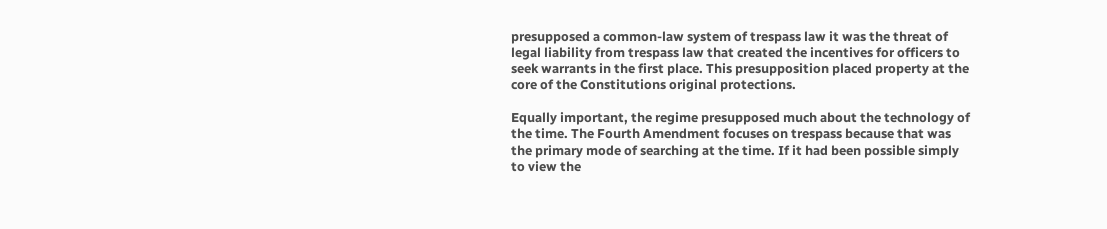presupposed a common-law system of trespass law it was the threat of legal liability from trespass law that created the incentives for officers to seek warrants in the first place. This presupposition placed property at the core of the Constitutions original protections.

Equally important, the regime presupposed much about the technology of the time. The Fourth Amendment focuses on trespass because that was the primary mode of searching at the time. If it had been possible simply to view the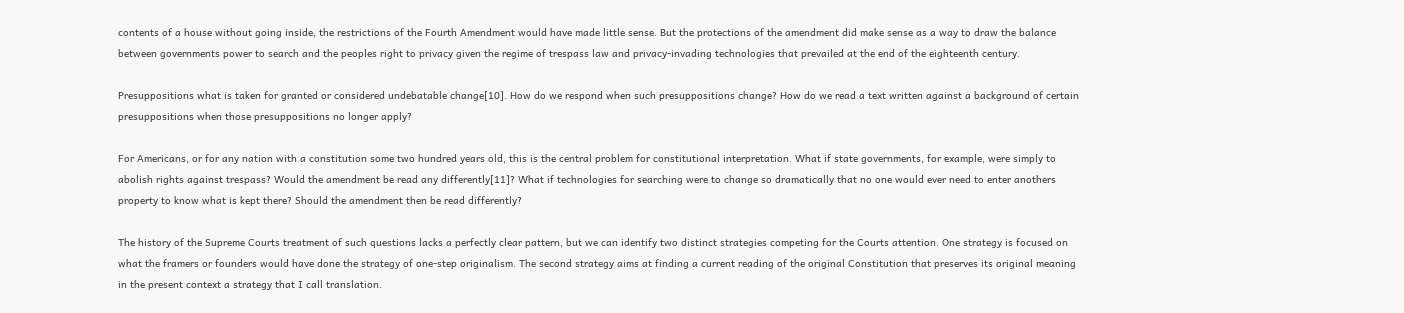contents of a house without going inside, the restrictions of the Fourth Amendment would have made little sense. But the protections of the amendment did make sense as a way to draw the balance between governments power to search and the peoples right to privacy given the regime of trespass law and privacy-invading technologies that prevailed at the end of the eighteenth century.

Presuppositions what is taken for granted or considered undebatable change[10]. How do we respond when such presuppositions change? How do we read a text written against a background of certain presuppositions when those presuppositions no longer apply?

For Americans, or for any nation with a constitution some two hundred years old, this is the central problem for constitutional interpretation. What if state governments, for example, were simply to abolish rights against trespass? Would the amendment be read any differently[11]? What if technologies for searching were to change so dramatically that no one would ever need to enter anothers property to know what is kept there? Should the amendment then be read differently?

The history of the Supreme Courts treatment of such questions lacks a perfectly clear pattern, but we can identify two distinct strategies competing for the Courts attention. One strategy is focused on what the framers or founders would have done the strategy of one-step originalism. The second strategy aims at finding a current reading of the original Constitution that preserves its original meaning in the present context a strategy that I call translation.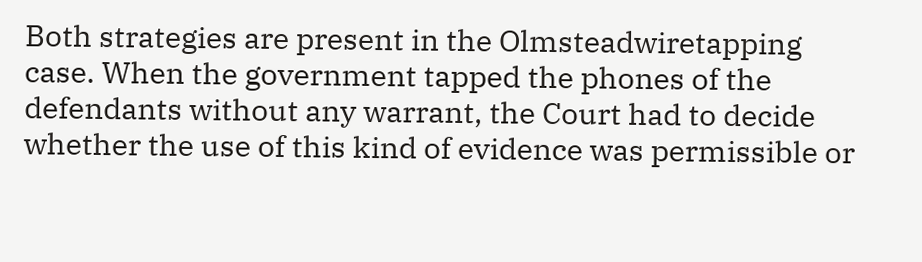Both strategies are present in the Olmsteadwiretapping case. When the government tapped the phones of the defendants without any warrant, the Court had to decide whether the use of this kind of evidence was permissible or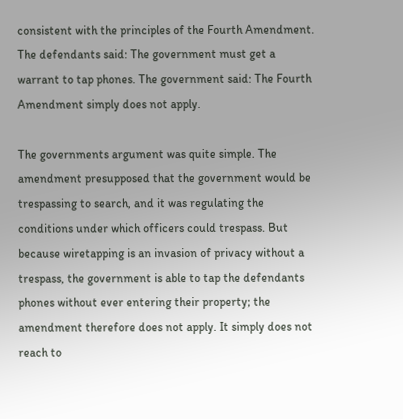consistent with the principles of the Fourth Amendment. The defendants said: The government must get a warrant to tap phones. The government said: The Fourth Amendment simply does not apply.

The governments argument was quite simple. The amendment presupposed that the government would be trespassing to search, and it was regulating the conditions under which officers could trespass. But because wiretapping is an invasion of privacy without a trespass, the government is able to tap the defendants phones without ever entering their property; the amendment therefore does not apply. It simply does not reach to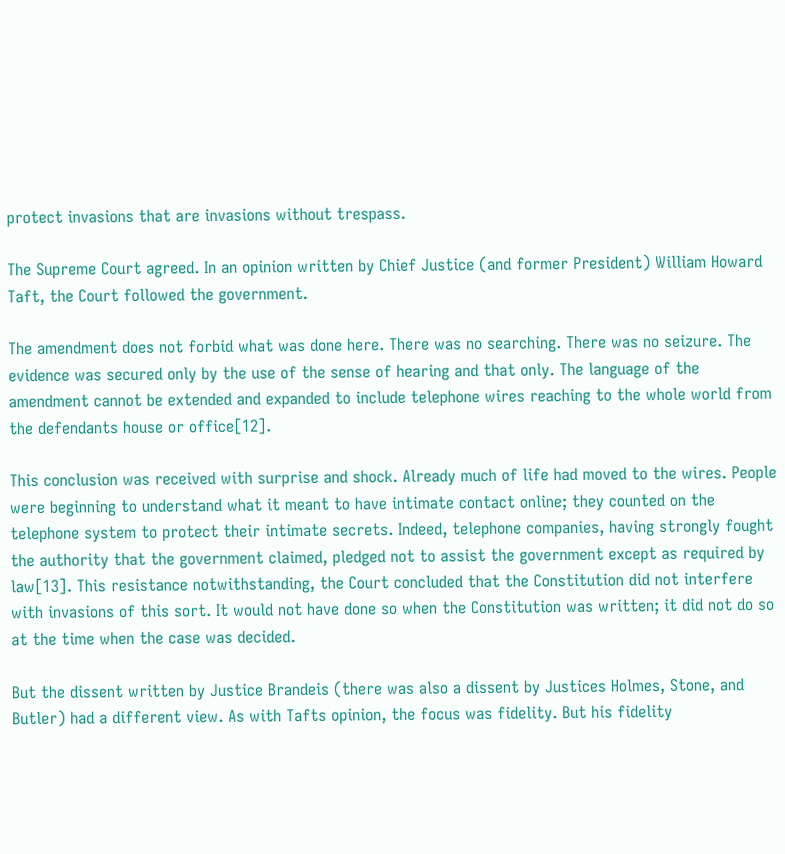protect invasions that are invasions without trespass.

The Supreme Court agreed. In an opinion written by Chief Justice (and former President) William Howard Taft, the Court followed the government.

The amendment does not forbid what was done here. There was no searching. There was no seizure. The evidence was secured only by the use of the sense of hearing and that only. The language of the amendment cannot be extended and expanded to include telephone wires reaching to the whole world from the defendants house or office[12].

This conclusion was received with surprise and shock. Already much of life had moved to the wires. People were beginning to understand what it meant to have intimate contact online; they counted on the telephone system to protect their intimate secrets. Indeed, telephone companies, having strongly fought the authority that the government claimed, pledged not to assist the government except as required by law[13]. This resistance notwithstanding, the Court concluded that the Constitution did not interfere with invasions of this sort. It would not have done so when the Constitution was written; it did not do so at the time when the case was decided.

But the dissent written by Justice Brandeis (there was also a dissent by Justices Holmes, Stone, and Butler) had a different view. As with Tafts opinion, the focus was fidelity. But his fidelity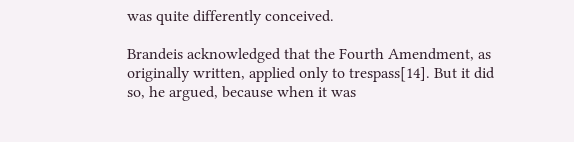was quite differently conceived.

Brandeis acknowledged that the Fourth Amendment, as originally written, applied only to trespass[14]. But it did so, he argued, because when it was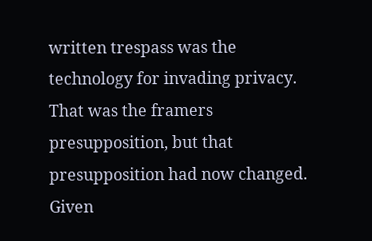written trespass was the technology for invading privacy. That was the framers presupposition, but that presupposition had now changed. Given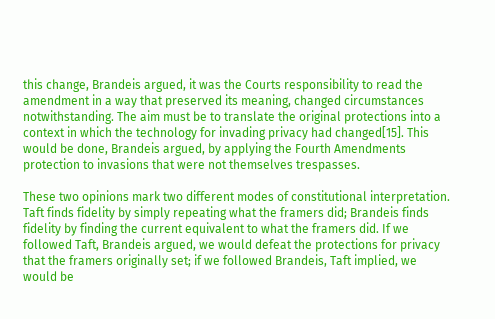this change, Brandeis argued, it was the Courts responsibility to read the amendment in a way that preserved its meaning, changed circumstances notwithstanding. The aim must be to translate the original protections into a context in which the technology for invading privacy had changed[15]. This would be done, Brandeis argued, by applying the Fourth Amendments protection to invasions that were not themselves trespasses.

These two opinions mark two different modes of constitutional interpretation. Taft finds fidelity by simply repeating what the framers did; Brandeis finds fidelity by finding the current equivalent to what the framers did. If we followed Taft, Brandeis argued, we would defeat the protections for privacy that the framers originally set; if we followed Brandeis, Taft implied, we would be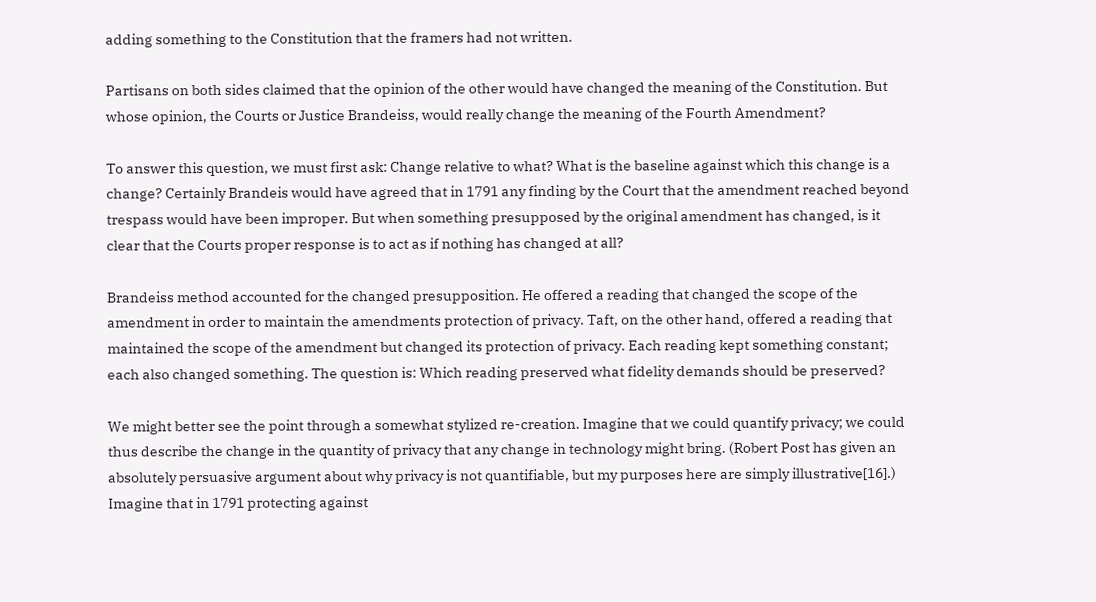adding something to the Constitution that the framers had not written.

Partisans on both sides claimed that the opinion of the other would have changed the meaning of the Constitution. But whose opinion, the Courts or Justice Brandeiss, would really change the meaning of the Fourth Amendment?

To answer this question, we must first ask: Change relative to what? What is the baseline against which this change is a change? Certainly Brandeis would have agreed that in 1791 any finding by the Court that the amendment reached beyond trespass would have been improper. But when something presupposed by the original amendment has changed, is it clear that the Courts proper response is to act as if nothing has changed at all?

Brandeiss method accounted for the changed presupposition. He offered a reading that changed the scope of the amendment in order to maintain the amendments protection of privacy. Taft, on the other hand, offered a reading that maintained the scope of the amendment but changed its protection of privacy. Each reading kept something constant; each also changed something. The question is: Which reading preserved what fidelity demands should be preserved?

We might better see the point through a somewhat stylized re-creation. Imagine that we could quantify privacy; we could thus describe the change in the quantity of privacy that any change in technology might bring. (Robert Post has given an absolutely persuasive argument about why privacy is not quantifiable, but my purposes here are simply illustrative[16].) Imagine that in 1791 protecting against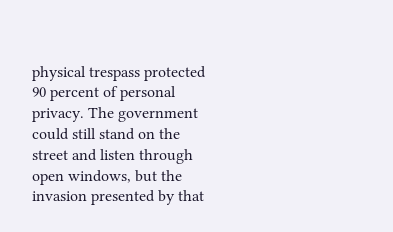physical trespass protected 90 percent of personal privacy. The government could still stand on the street and listen through open windows, but the invasion presented by that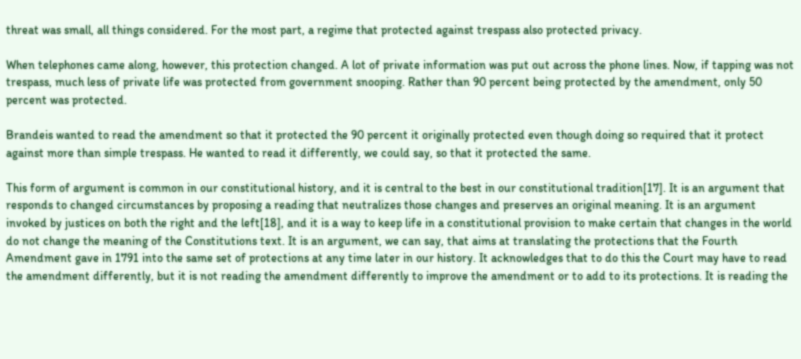threat was small, all things considered. For the most part, a regime that protected against trespass also protected privacy.

When telephones came along, however, this protection changed. A lot of private information was put out across the phone lines. Now, if tapping was not trespass, much less of private life was protected from government snooping. Rather than 90 percent being protected by the amendment, only 50 percent was protected.

Brandeis wanted to read the amendment so that it protected the 90 percent it originally protected even though doing so required that it protect against more than simple trespass. He wanted to read it differently, we could say, so that it protected the same.

This form of argument is common in our constitutional history, and it is central to the best in our constitutional tradition[17]. It is an argument that responds to changed circumstances by proposing a reading that neutralizes those changes and preserves an original meaning. It is an argument invoked by justices on both the right and the left[18], and it is a way to keep life in a constitutional provision to make certain that changes in the world do not change the meaning of the Constitutions text. It is an argument, we can say, that aims at translating the protections that the Fourth Amendment gave in 1791 into the same set of protections at any time later in our history. It acknowledges that to do this the Court may have to read the amendment differently, but it is not reading the amendment differently to improve the amendment or to add to its protections. It is reading the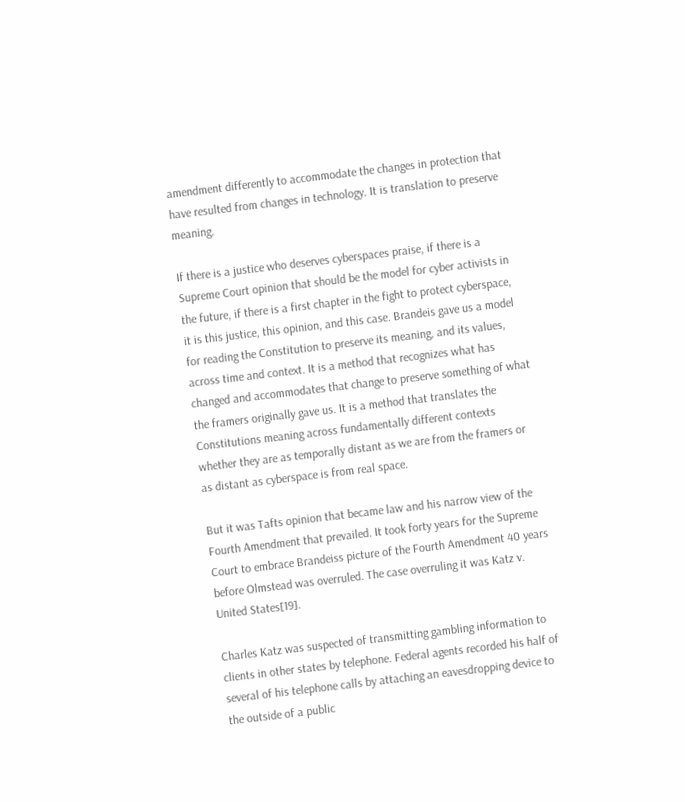amendment differently to accommodate the changes in protection that have resulted from changes in technology. It is translation to preserve meaning.

If there is a justice who deserves cyberspaces praise, if there is a Supreme Court opinion that should be the model for cyber activists in the future, if there is a first chapter in the fight to protect cyberspace, it is this justice, this opinion, and this case. Brandeis gave us a model for reading the Constitution to preserve its meaning, and its values, across time and context. It is a method that recognizes what has changed and accommodates that change to preserve something of what the framers originally gave us. It is a method that translates the Constitutions meaning across fundamentally different contexts whether they are as temporally distant as we are from the framers or as distant as cyberspace is from real space.

But it was Tafts opinion that became law and his narrow view of the Fourth Amendment that prevailed. It took forty years for the Supreme Court to embrace Brandeiss picture of the Fourth Amendment 40 years before Olmstead was overruled. The case overruling it was Katz v. United States[19].

Charles Katz was suspected of transmitting gambling information to clients in other states by telephone. Federal agents recorded his half of several of his telephone calls by attaching an eavesdropping device to the outside of a public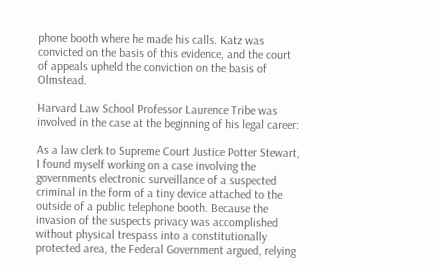phone booth where he made his calls. Katz was convicted on the basis of this evidence, and the court of appeals upheld the conviction on the basis of Olmstead.

Harvard Law School Professor Laurence Tribe was involved in the case at the beginning of his legal career:

As a law clerk to Supreme Court Justice Potter Stewart, I found myself working on a case involving the governments electronic surveillance of a suspected criminal in the form of a tiny device attached to the outside of a public telephone booth. Because the invasion of the suspects privacy was accomplished without physical trespass into a constitutionally protected area, the Federal Government argued, relying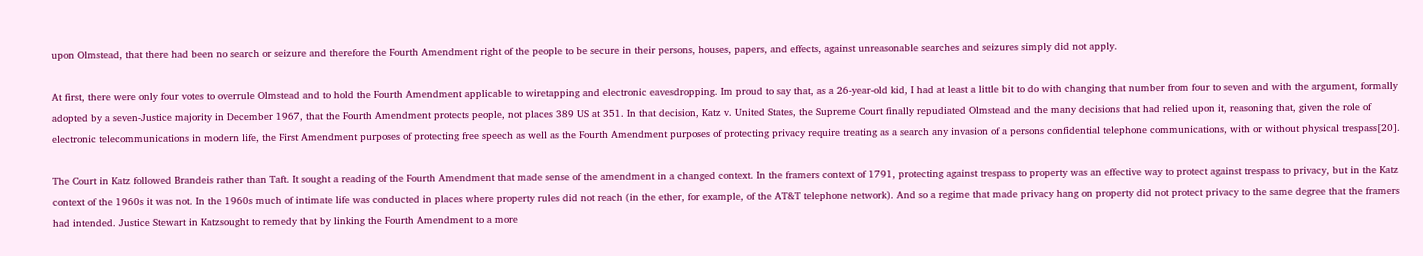upon Olmstead, that there had been no search or seizure and therefore the Fourth Amendment right of the people to be secure in their persons, houses, papers, and effects, against unreasonable searches and seizures simply did not apply.

At first, there were only four votes to overrule Olmstead and to hold the Fourth Amendment applicable to wiretapping and electronic eavesdropping. Im proud to say that, as a 26-year-old kid, I had at least a little bit to do with changing that number from four to seven and with the argument, formally adopted by a seven-Justice majority in December 1967, that the Fourth Amendment protects people, not places 389 US at 351. In that decision, Katz v. United States, the Supreme Court finally repudiated Olmstead and the many decisions that had relied upon it, reasoning that, given the role of electronic telecommunications in modern life, the First Amendment purposes of protecting free speech as well as the Fourth Amendment purposes of protecting privacy require treating as a search any invasion of a persons confidential telephone communications, with or without physical trespass[20].

The Court in Katz followed Brandeis rather than Taft. It sought a reading of the Fourth Amendment that made sense of the amendment in a changed context. In the framers context of 1791, protecting against trespass to property was an effective way to protect against trespass to privacy, but in the Katz context of the 1960s it was not. In the 1960s much of intimate life was conducted in places where property rules did not reach (in the ether, for example, of the AT&T telephone network). And so a regime that made privacy hang on property did not protect privacy to the same degree that the framers had intended. Justice Stewart in Katzsought to remedy that by linking the Fourth Amendment to a more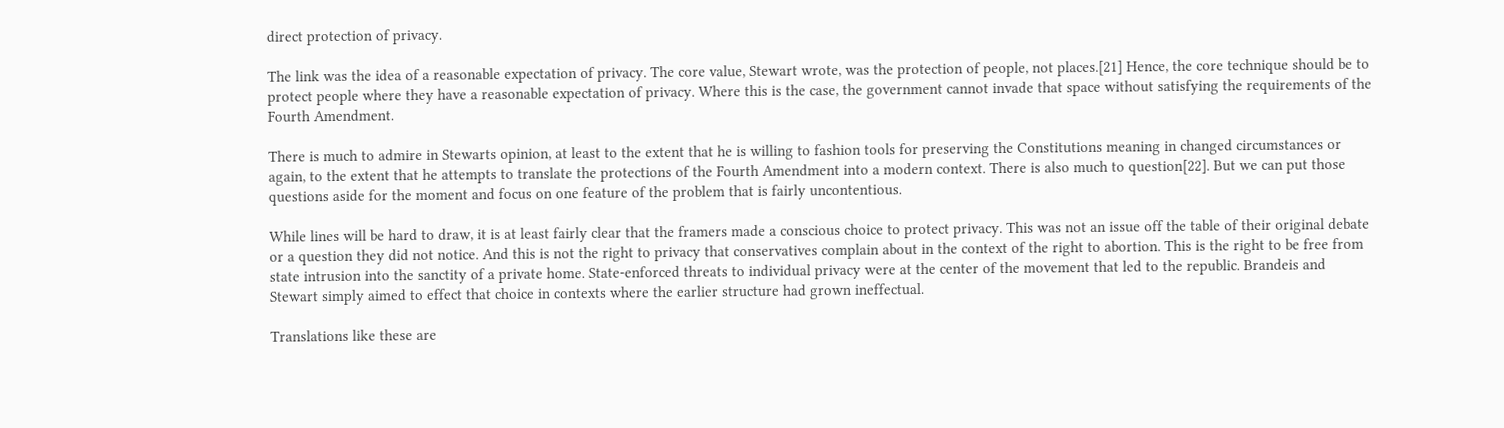direct protection of privacy.

The link was the idea of a reasonable expectation of privacy. The core value, Stewart wrote, was the protection of people, not places.[21] Hence, the core technique should be to protect people where they have a reasonable expectation of privacy. Where this is the case, the government cannot invade that space without satisfying the requirements of the Fourth Amendment.

There is much to admire in Stewarts opinion, at least to the extent that he is willing to fashion tools for preserving the Constitutions meaning in changed circumstances or again, to the extent that he attempts to translate the protections of the Fourth Amendment into a modern context. There is also much to question[22]. But we can put those questions aside for the moment and focus on one feature of the problem that is fairly uncontentious.

While lines will be hard to draw, it is at least fairly clear that the framers made a conscious choice to protect privacy. This was not an issue off the table of their original debate or a question they did not notice. And this is not the right to privacy that conservatives complain about in the context of the right to abortion. This is the right to be free from state intrusion into the sanctity of a private home. State-enforced threats to individual privacy were at the center of the movement that led to the republic. Brandeis and Stewart simply aimed to effect that choice in contexts where the earlier structure had grown ineffectual.

Translations like these are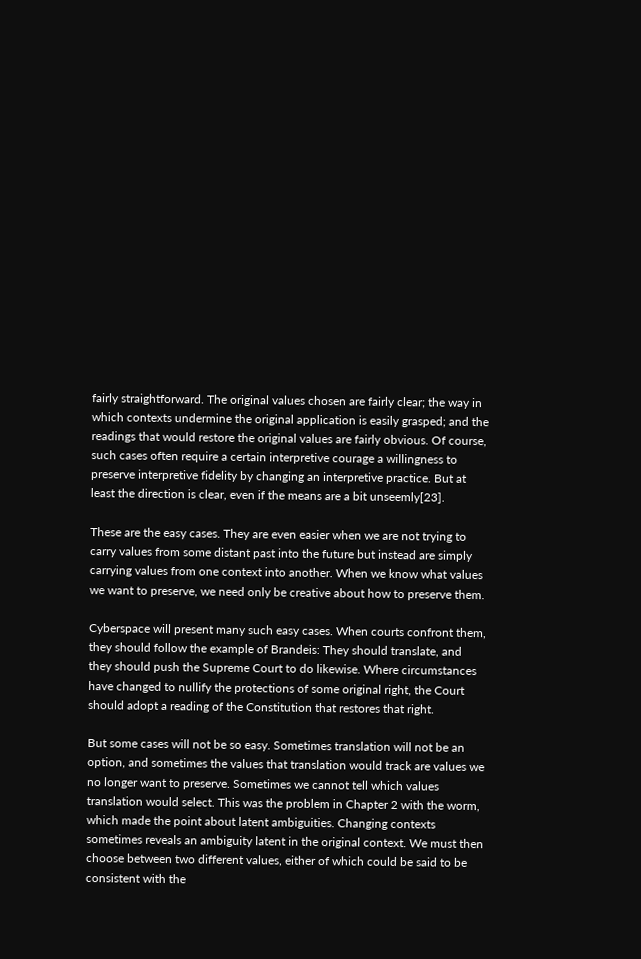fairly straightforward. The original values chosen are fairly clear; the way in which contexts undermine the original application is easily grasped; and the readings that would restore the original values are fairly obvious. Of course, such cases often require a certain interpretive courage a willingness to preserve interpretive fidelity by changing an interpretive practice. But at least the direction is clear, even if the means are a bit unseemly[23].

These are the easy cases. They are even easier when we are not trying to carry values from some distant past into the future but instead are simply carrying values from one context into another. When we know what values we want to preserve, we need only be creative about how to preserve them.

Cyberspace will present many such easy cases. When courts confront them, they should follow the example of Brandeis: They should translate, and they should push the Supreme Court to do likewise. Where circumstances have changed to nullify the protections of some original right, the Court should adopt a reading of the Constitution that restores that right.

But some cases will not be so easy. Sometimes translation will not be an option, and sometimes the values that translation would track are values we no longer want to preserve. Sometimes we cannot tell which values translation would select. This was the problem in Chapter 2 with the worm, which made the point about latent ambiguities. Changing contexts sometimes reveals an ambiguity latent in the original context. We must then choose between two different values, either of which could be said to be consistent with the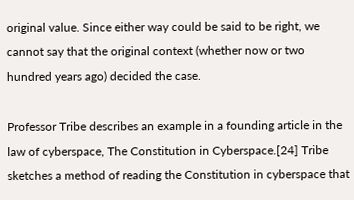original value. Since either way could be said to be right, we cannot say that the original context (whether now or two hundred years ago) decided the case.

Professor Tribe describes an example in a founding article in the law of cyberspace, The Constitution in Cyberspace.[24] Tribe sketches a method of reading the Constitution in cyberspace that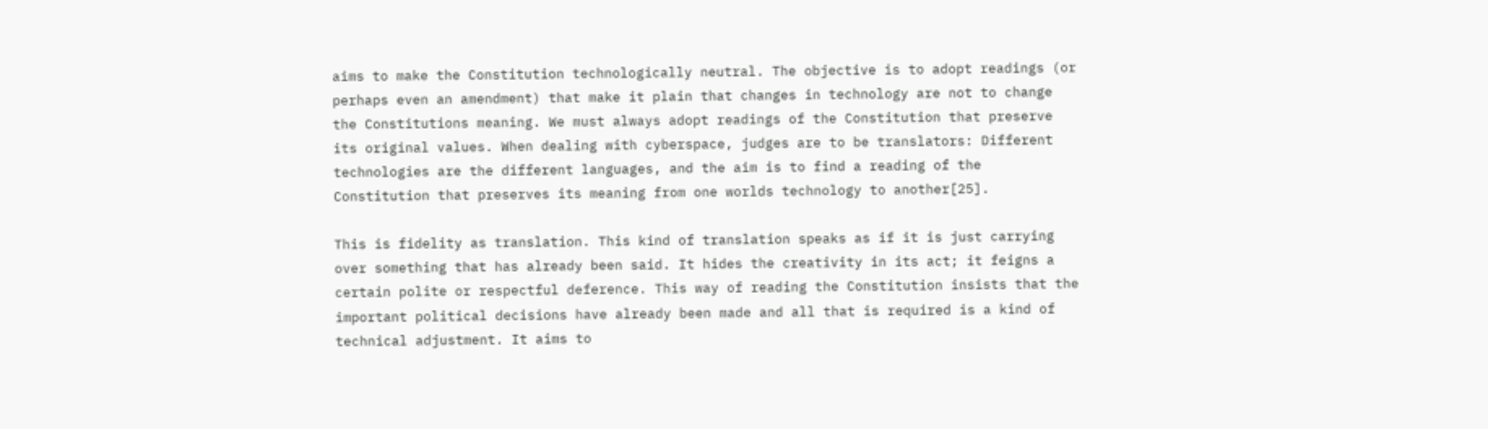aims to make the Constitution technologically neutral. The objective is to adopt readings (or perhaps even an amendment) that make it plain that changes in technology are not to change the Constitutions meaning. We must always adopt readings of the Constitution that preserve its original values. When dealing with cyberspace, judges are to be translators: Different technologies are the different languages, and the aim is to find a reading of the Constitution that preserves its meaning from one worlds technology to another[25].

This is fidelity as translation. This kind of translation speaks as if it is just carrying over something that has already been said. It hides the creativity in its act; it feigns a certain polite or respectful deference. This way of reading the Constitution insists that the important political decisions have already been made and all that is required is a kind of technical adjustment. It aims to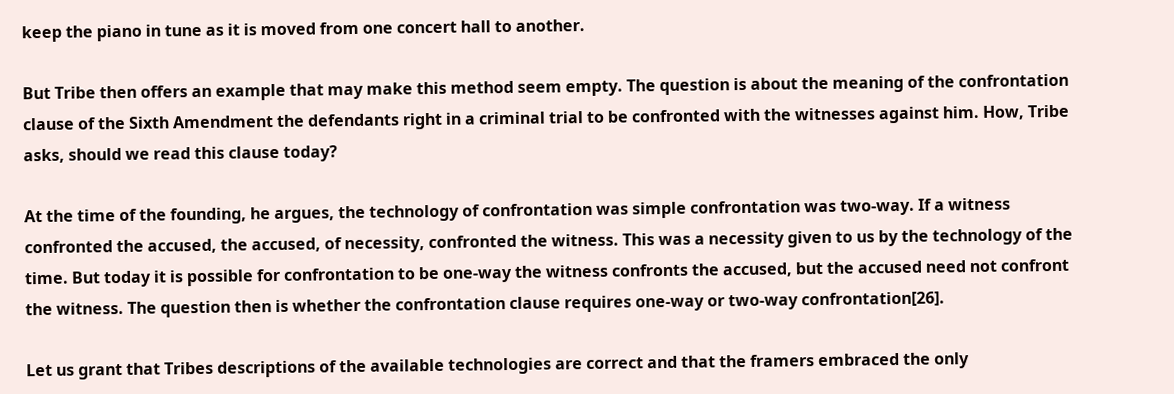keep the piano in tune as it is moved from one concert hall to another.

But Tribe then offers an example that may make this method seem empty. The question is about the meaning of the confrontation clause of the Sixth Amendment the defendants right in a criminal trial to be confronted with the witnesses against him. How, Tribe asks, should we read this clause today?

At the time of the founding, he argues, the technology of confrontation was simple confrontation was two-way. If a witness confronted the accused, the accused, of necessity, confronted the witness. This was a necessity given to us by the technology of the time. But today it is possible for confrontation to be one-way the witness confronts the accused, but the accused need not confront the witness. The question then is whether the confrontation clause requires one-way or two-way confrontation[26].

Let us grant that Tribes descriptions of the available technologies are correct and that the framers embraced the only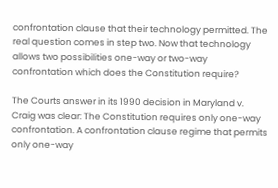confrontation clause that their technology permitted. The real question comes in step two. Now that technology allows two possibilities one-way or two-way confrontation which does the Constitution require?

The Courts answer in its 1990 decision in Maryland v. Craig was clear: The Constitution requires only one-way confrontation. A confrontation clause regime that permits only one-way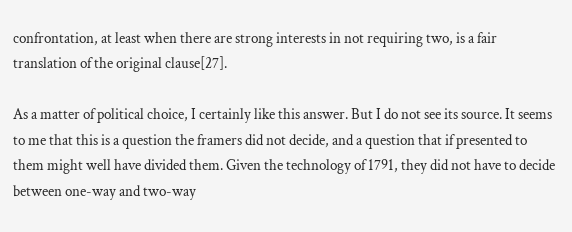confrontation, at least when there are strong interests in not requiring two, is a fair translation of the original clause[27].

As a matter of political choice, I certainly like this answer. But I do not see its source. It seems to me that this is a question the framers did not decide, and a question that if presented to them might well have divided them. Given the technology of 1791, they did not have to decide between one-way and two-way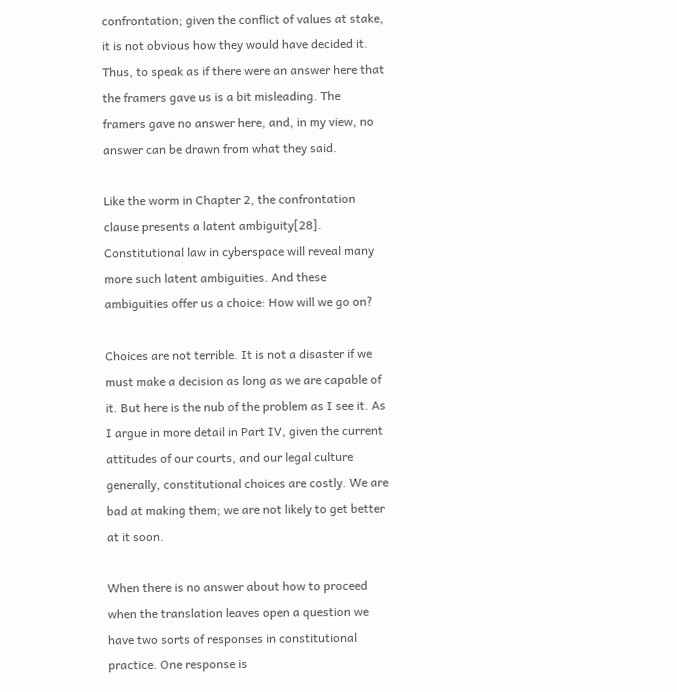confrontation; given the conflict of values at stake, it is not obvious how they would have decided it. Thus, to speak as if there were an answer here that the framers gave us is a bit misleading. The framers gave no answer here, and, in my view, no answer can be drawn from what they said.

Like the worm in Chapter 2, the confrontation clause presents a latent ambiguity[28]. Constitutional law in cyberspace will reveal many more such latent ambiguities. And these ambiguities offer us a choice: How will we go on?

Choices are not terrible. It is not a disaster if we must make a decision as long as we are capable of it. But here is the nub of the problem as I see it. As I argue in more detail in Part IV, given the current attitudes of our courts, and our legal culture generally, constitutional choices are costly. We are bad at making them; we are not likely to get better at it soon.

When there is no answer about how to proceed when the translation leaves open a question we have two sorts of responses in constitutional practice. One response is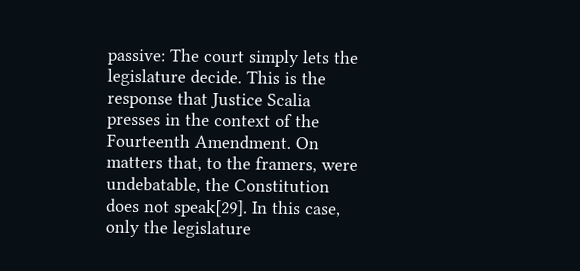passive: The court simply lets the legislature decide. This is the response that Justice Scalia presses in the context of the Fourteenth Amendment. On matters that, to the framers, were undebatable, the Constitution does not speak[29]. In this case, only the legislature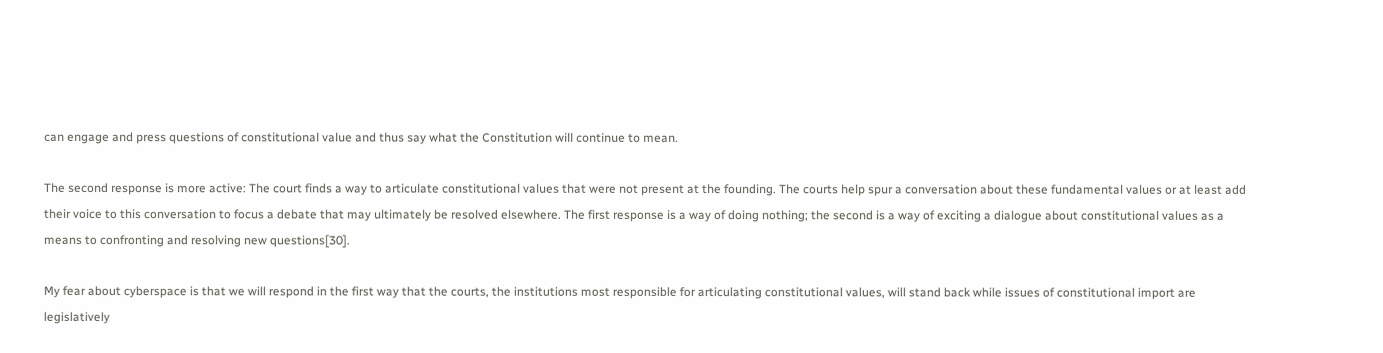can engage and press questions of constitutional value and thus say what the Constitution will continue to mean.

The second response is more active: The court finds a way to articulate constitutional values that were not present at the founding. The courts help spur a conversation about these fundamental values or at least add their voice to this conversation to focus a debate that may ultimately be resolved elsewhere. The first response is a way of doing nothing; the second is a way of exciting a dialogue about constitutional values as a means to confronting and resolving new questions[30].

My fear about cyberspace is that we will respond in the first way that the courts, the institutions most responsible for articulating constitutional values, will stand back while issues of constitutional import are legislatively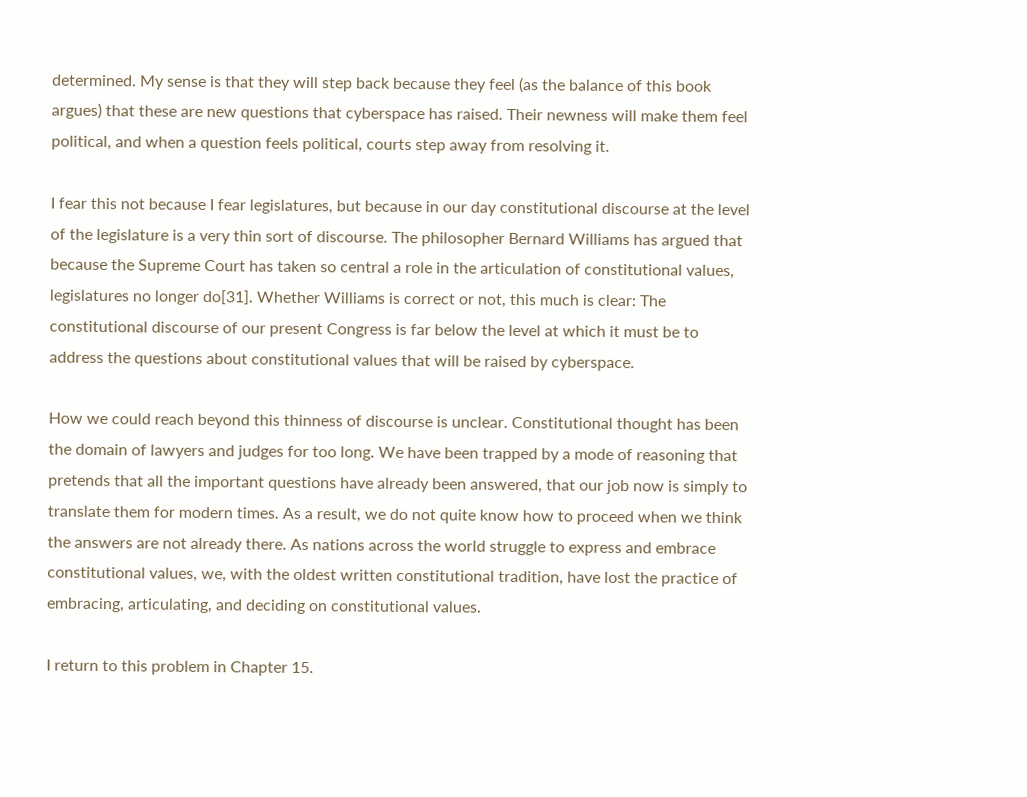determined. My sense is that they will step back because they feel (as the balance of this book argues) that these are new questions that cyberspace has raised. Their newness will make them feel political, and when a question feels political, courts step away from resolving it.

I fear this not because I fear legislatures, but because in our day constitutional discourse at the level of the legislature is a very thin sort of discourse. The philosopher Bernard Williams has argued that because the Supreme Court has taken so central a role in the articulation of constitutional values, legislatures no longer do[31]. Whether Williams is correct or not, this much is clear: The constitutional discourse of our present Congress is far below the level at which it must be to address the questions about constitutional values that will be raised by cyberspace.

How we could reach beyond this thinness of discourse is unclear. Constitutional thought has been the domain of lawyers and judges for too long. We have been trapped by a mode of reasoning that pretends that all the important questions have already been answered, that our job now is simply to translate them for modern times. As a result, we do not quite know how to proceed when we think the answers are not already there. As nations across the world struggle to express and embrace constitutional values, we, with the oldest written constitutional tradition, have lost the practice of embracing, articulating, and deciding on constitutional values.

I return to this problem in Chapter 15.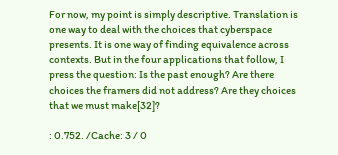For now, my point is simply descriptive. Translation is one way to deal with the choices that cyberspace presents. It is one way of finding equivalence across contexts. But in the four applications that follow, I press the question: Is the past enough? Are there choices the framers did not address? Are they choices that we must make[32]?

: 0.752. /Cache: 3 / 0